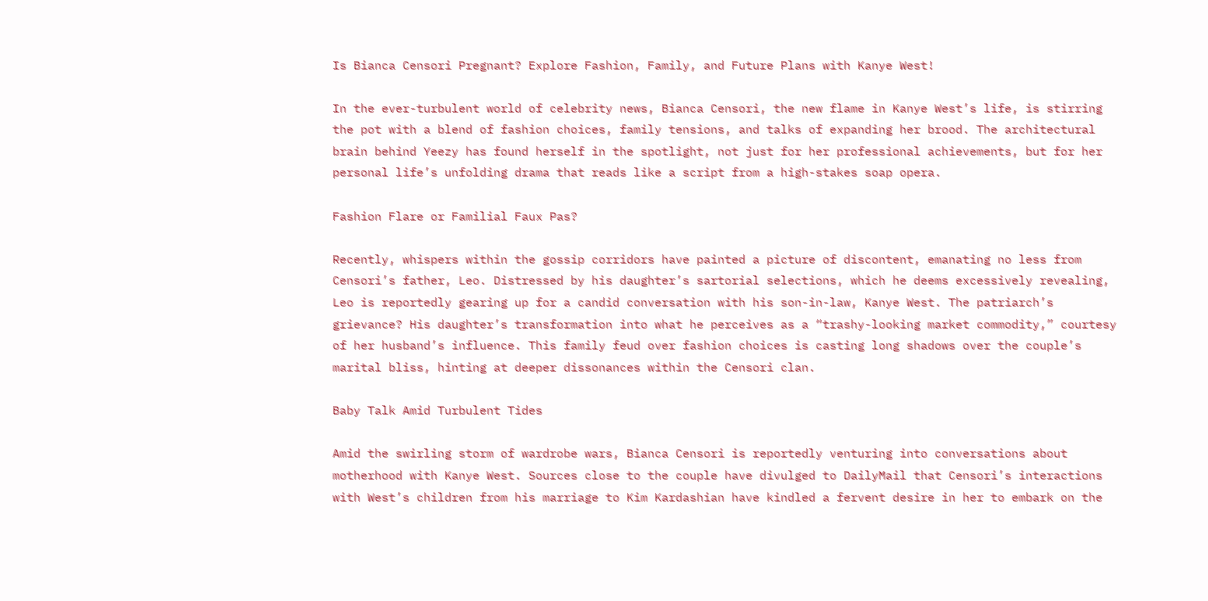Is Bianca Censori Pregnant? Explore Fashion, Family, and Future Plans with Kanye West!

In the ever-turbulent world of celebrity news, Bianca Censori, the new flame in Kanye West’s life, is stirring the pot with a blend of fashion choices, family tensions, and talks of expanding her brood. The architectural brain behind Yeezy has found herself in the spotlight, not just for her professional achievements, but for her personal life’s unfolding drama that reads like a script from a high-stakes soap opera.

Fashion Flare or Familial Faux Pas?

Recently, whispers within the gossip corridors have painted a picture of discontent, emanating no less from Censori’s father, Leo. Distressed by his daughter’s sartorial selections, which he deems excessively revealing, Leo is reportedly gearing up for a candid conversation with his son-in-law, Kanye West. The patriarch’s grievance? His daughter’s transformation into what he perceives as a “trashy-looking market commodity,” courtesy of her husband’s influence. This family feud over fashion choices is casting long shadows over the couple’s marital bliss, hinting at deeper dissonances within the Censori clan.

Baby Talk Amid Turbulent Tides

Amid the swirling storm of wardrobe wars, Bianca Censori is reportedly venturing into conversations about motherhood with Kanye West. Sources close to the couple have divulged to DailyMail that Censori’s interactions with West’s children from his marriage to Kim Kardashian have kindled a fervent desire in her to embark on the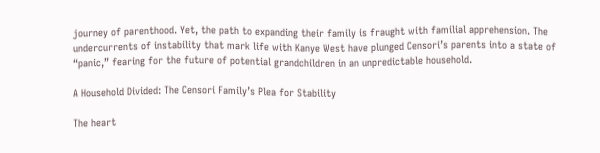journey of parenthood. Yet, the path to expanding their family is fraught with familial apprehension. The undercurrents of instability that mark life with Kanye West have plunged Censori’s parents into a state of “panic,” fearing for the future of potential grandchildren in an unpredictable household.

A Household Divided: The Censori Family’s Plea for Stability

The heart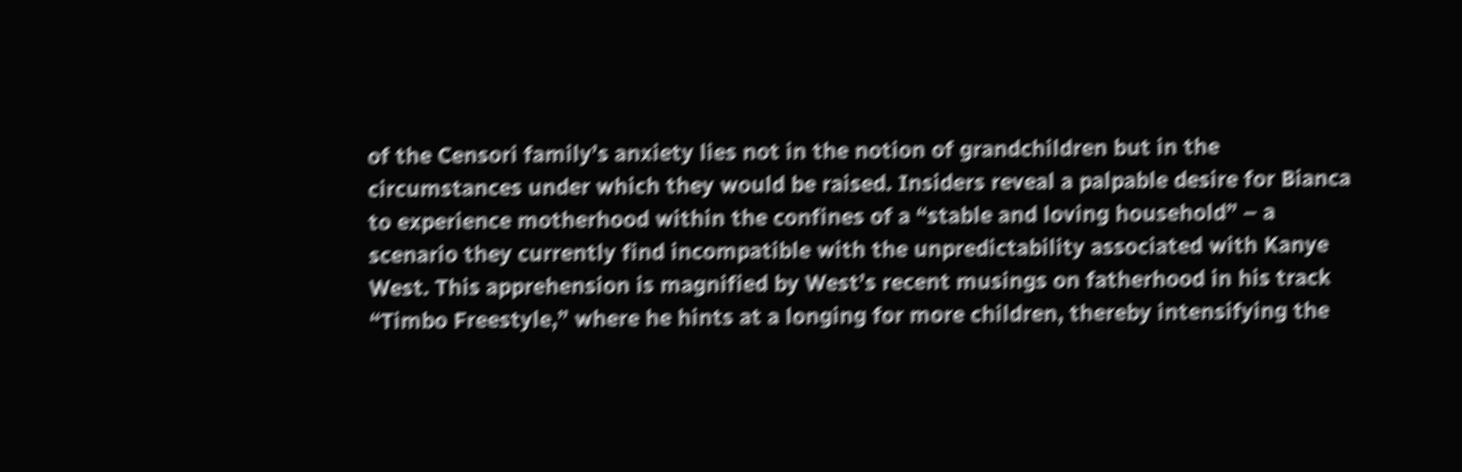of the Censori family’s anxiety lies not in the notion of grandchildren but in the circumstances under which they would be raised. Insiders reveal a palpable desire for Bianca to experience motherhood within the confines of a “stable and loving household” – a scenario they currently find incompatible with the unpredictability associated with Kanye West. This apprehension is magnified by West’s recent musings on fatherhood in his track “Timbo Freestyle,” where he hints at a longing for more children, thereby intensifying the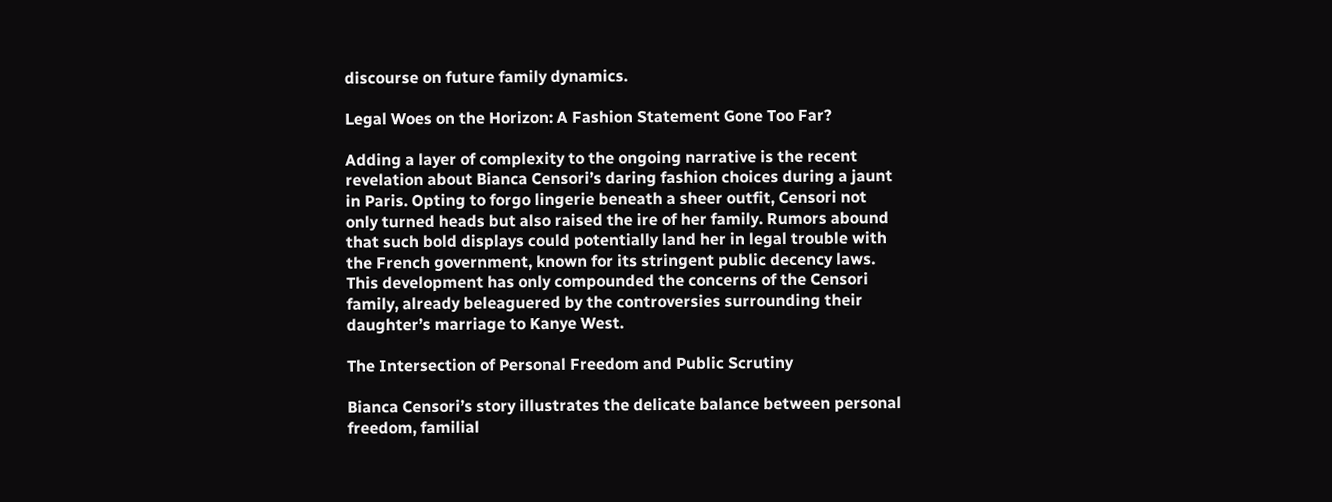discourse on future family dynamics.

Legal Woes on the Horizon: A Fashion Statement Gone Too Far?

Adding a layer of complexity to the ongoing narrative is the recent revelation about Bianca Censori’s daring fashion choices during a jaunt in Paris. Opting to forgo lingerie beneath a sheer outfit, Censori not only turned heads but also raised the ire of her family. Rumors abound that such bold displays could potentially land her in legal trouble with the French government, known for its stringent public decency laws. This development has only compounded the concerns of the Censori family, already beleaguered by the controversies surrounding their daughter’s marriage to Kanye West.

The Intersection of Personal Freedom and Public Scrutiny

Bianca Censori’s story illustrates the delicate balance between personal freedom, familial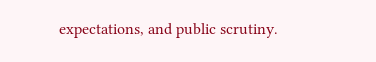expectations, and public scrutiny.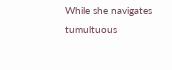While she navigates tumultuous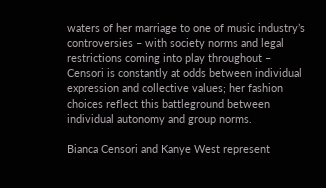waters of her marriage to one of music industry’s controversies – with society norms and legal restrictions coming into play throughout – Censori is constantly at odds between individual expression and collective values; her fashion choices reflect this battleground between individual autonomy and group norms.

Bianca Censori and Kanye West represent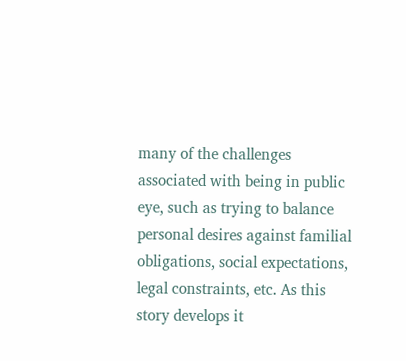many of the challenges associated with being in public eye, such as trying to balance personal desires against familial obligations, social expectations, legal constraints, etc. As this story develops it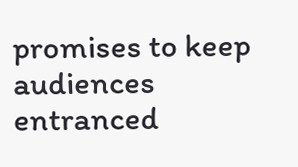promises to keep audiences entranced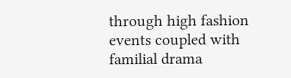through high fashion events coupled with familial drama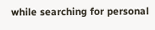while searching for personal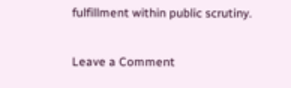fulfillment within public scrutiny.

Leave a Comment